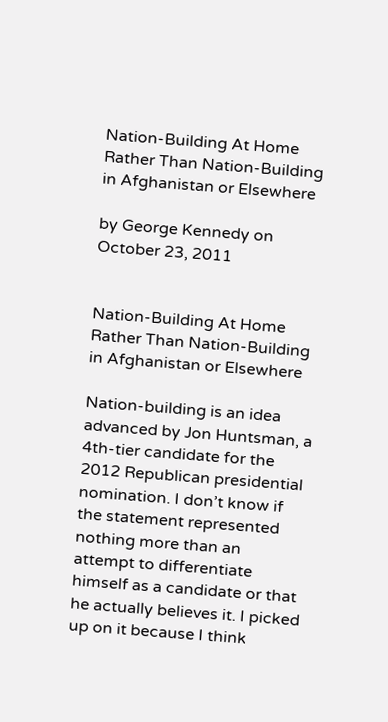Nation-Building At Home Rather Than Nation-Building in Afghanistan or Elsewhere

by George Kennedy on October 23, 2011


Nation-Building At Home Rather Than Nation-Building in Afghanistan or Elsewhere

Nation-building is an idea advanced by Jon Huntsman, a 4th-tier candidate for the 2012 Republican presidential nomination. I don’t know if the statement represented nothing more than an attempt to differentiate himself as a candidate or that he actually believes it. I picked up on it because I think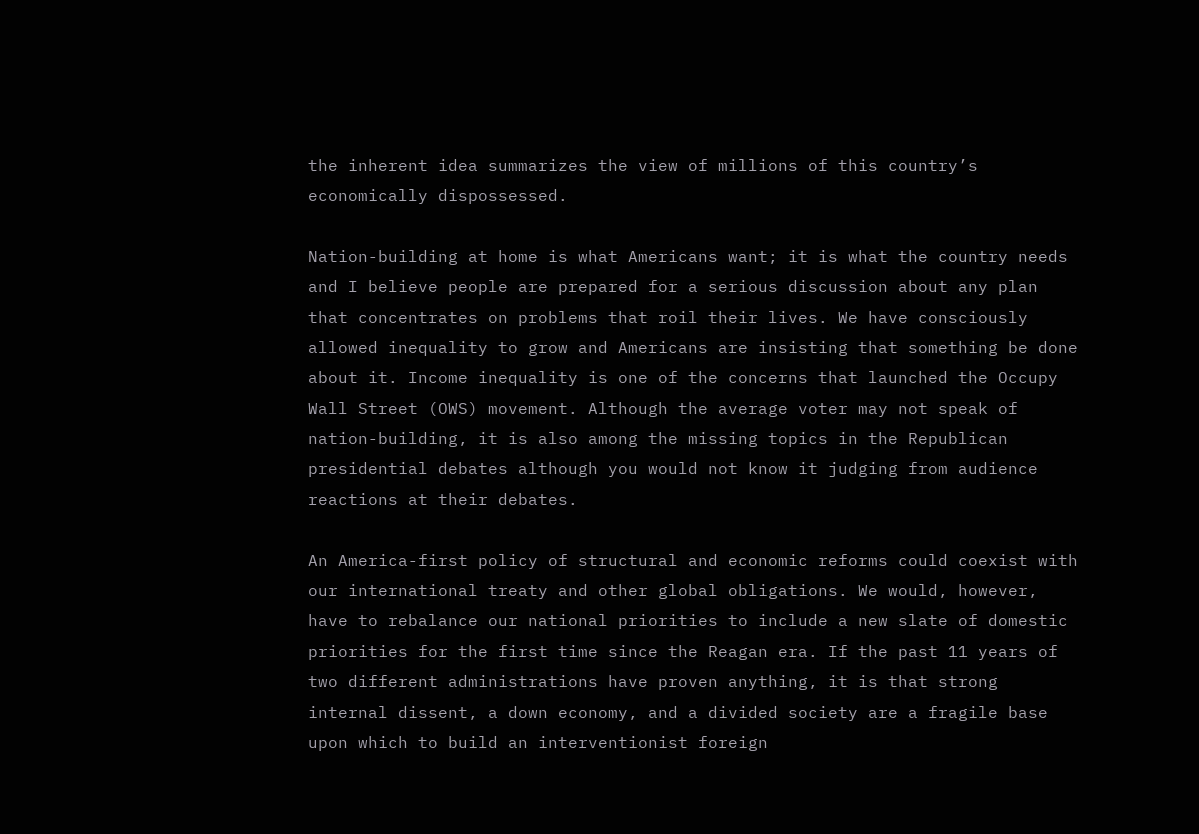the inherent idea summarizes the view of millions of this country’s economically dispossessed.

Nation-building at home is what Americans want; it is what the country needs and I believe people are prepared for a serious discussion about any plan that concentrates on problems that roil their lives. We have consciously allowed inequality to grow and Americans are insisting that something be done about it. Income inequality is one of the concerns that launched the Occupy Wall Street (OWS) movement. Although the average voter may not speak of nation-building, it is also among the missing topics in the Republican presidential debates although you would not know it judging from audience reactions at their debates.

An America-first policy of structural and economic reforms could coexist with our international treaty and other global obligations. We would, however, have to rebalance our national priorities to include a new slate of domestic priorities for the first time since the Reagan era. If the past 11 years of two different administrations have proven anything, it is that strong internal dissent, a down economy, and a divided society are a fragile base upon which to build an interventionist foreign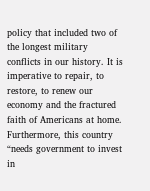policy that included two of the longest military conflicts in our history. It is imperative to repair, to restore, to renew our economy and the fractured faith of Americans at home. Furthermore, this country “needs government to invest in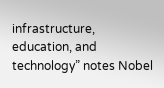infrastructure, education, and technology” notes Nobel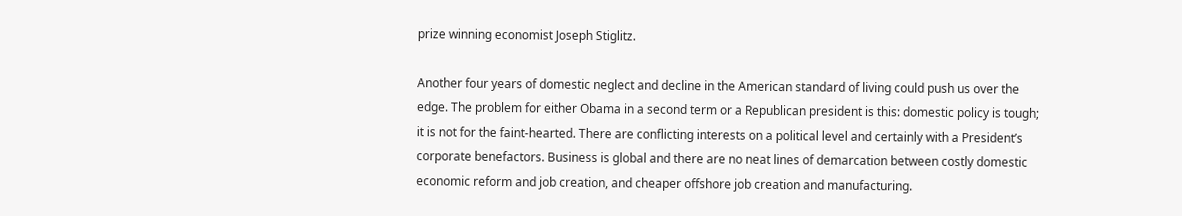prize winning economist Joseph Stiglitz.

Another four years of domestic neglect and decline in the American standard of living could push us over the edge. The problem for either Obama in a second term or a Republican president is this: domestic policy is tough; it is not for the faint-hearted. There are conflicting interests on a political level and certainly with a President’s corporate benefactors. Business is global and there are no neat lines of demarcation between costly domestic economic reform and job creation, and cheaper offshore job creation and manufacturing.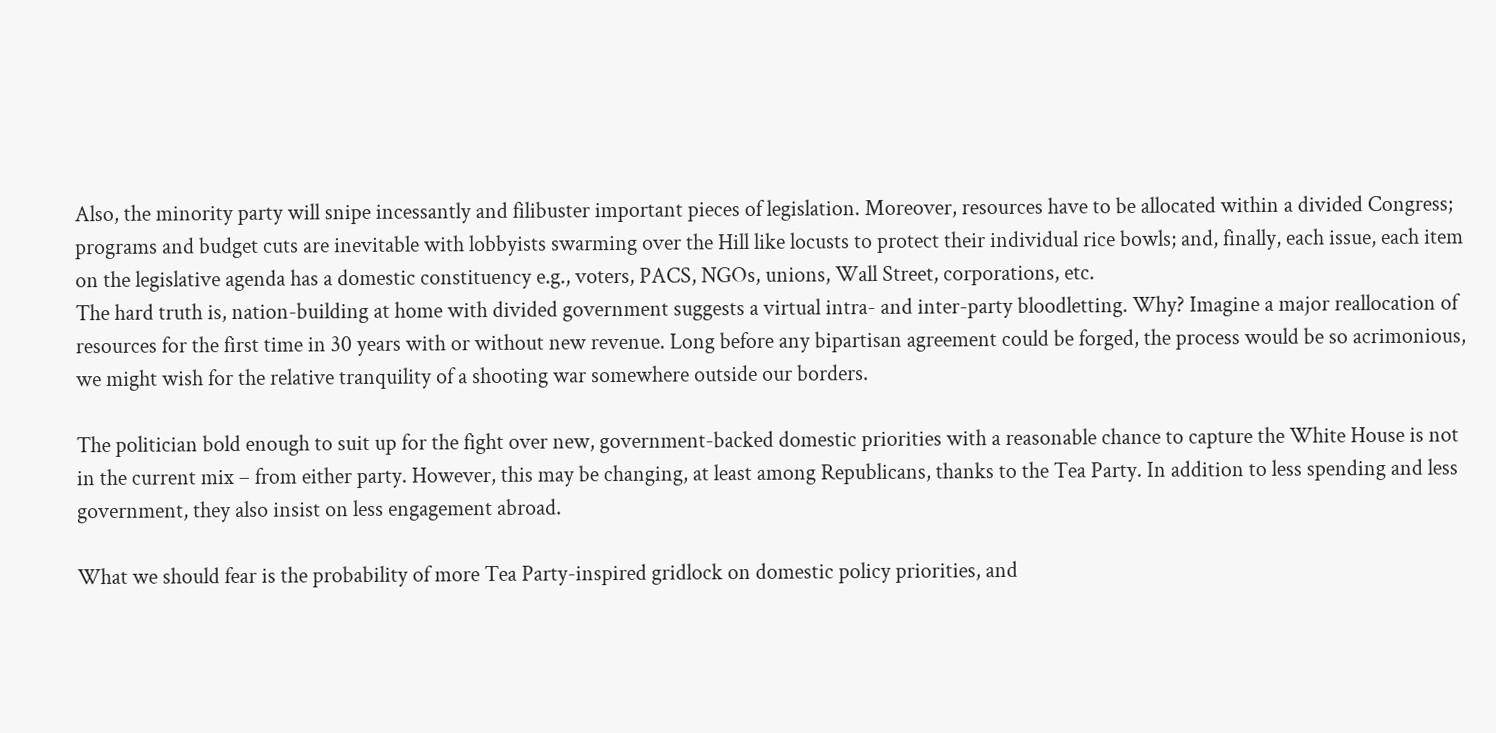Also, the minority party will snipe incessantly and filibuster important pieces of legislation. Moreover, resources have to be allocated within a divided Congress; programs and budget cuts are inevitable with lobbyists swarming over the Hill like locusts to protect their individual rice bowls; and, finally, each issue, each item on the legislative agenda has a domestic constituency e.g., voters, PACS, NGOs, unions, Wall Street, corporations, etc.
The hard truth is, nation-building at home with divided government suggests a virtual intra- and inter-party bloodletting. Why? Imagine a major reallocation of resources for the first time in 30 years with or without new revenue. Long before any bipartisan agreement could be forged, the process would be so acrimonious, we might wish for the relative tranquility of a shooting war somewhere outside our borders.

The politician bold enough to suit up for the fight over new, government-backed domestic priorities with a reasonable chance to capture the White House is not in the current mix – from either party. However, this may be changing, at least among Republicans, thanks to the Tea Party. In addition to less spending and less government, they also insist on less engagement abroad.

What we should fear is the probability of more Tea Party-inspired gridlock on domestic policy priorities, and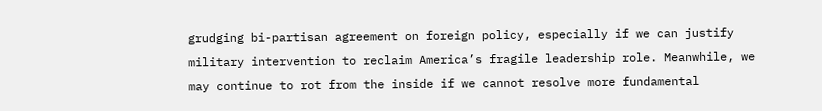grudging bi-partisan agreement on foreign policy, especially if we can justify military intervention to reclaim America’s fragile leadership role. Meanwhile, we may continue to rot from the inside if we cannot resolve more fundamental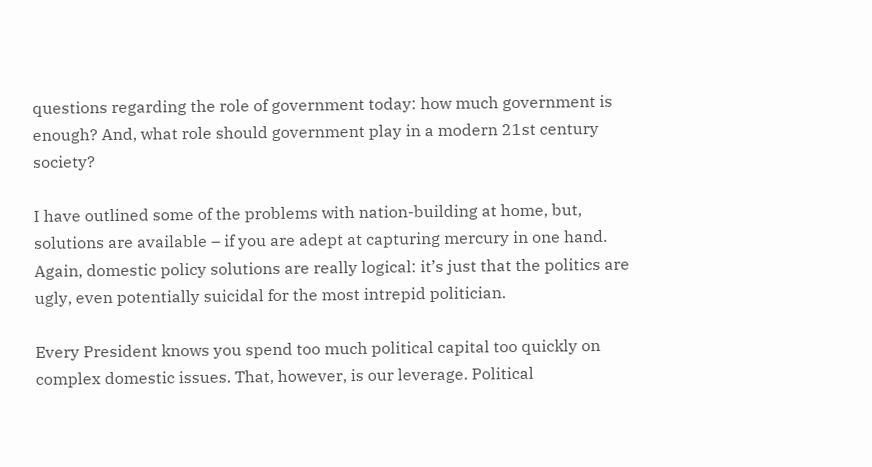questions regarding the role of government today: how much government is enough? And, what role should government play in a modern 21st century society?

I have outlined some of the problems with nation-building at home, but, solutions are available – if you are adept at capturing mercury in one hand. Again, domestic policy solutions are really logical: it’s just that the politics are ugly, even potentially suicidal for the most intrepid politician.

Every President knows you spend too much political capital too quickly on complex domestic issues. That, however, is our leverage. Political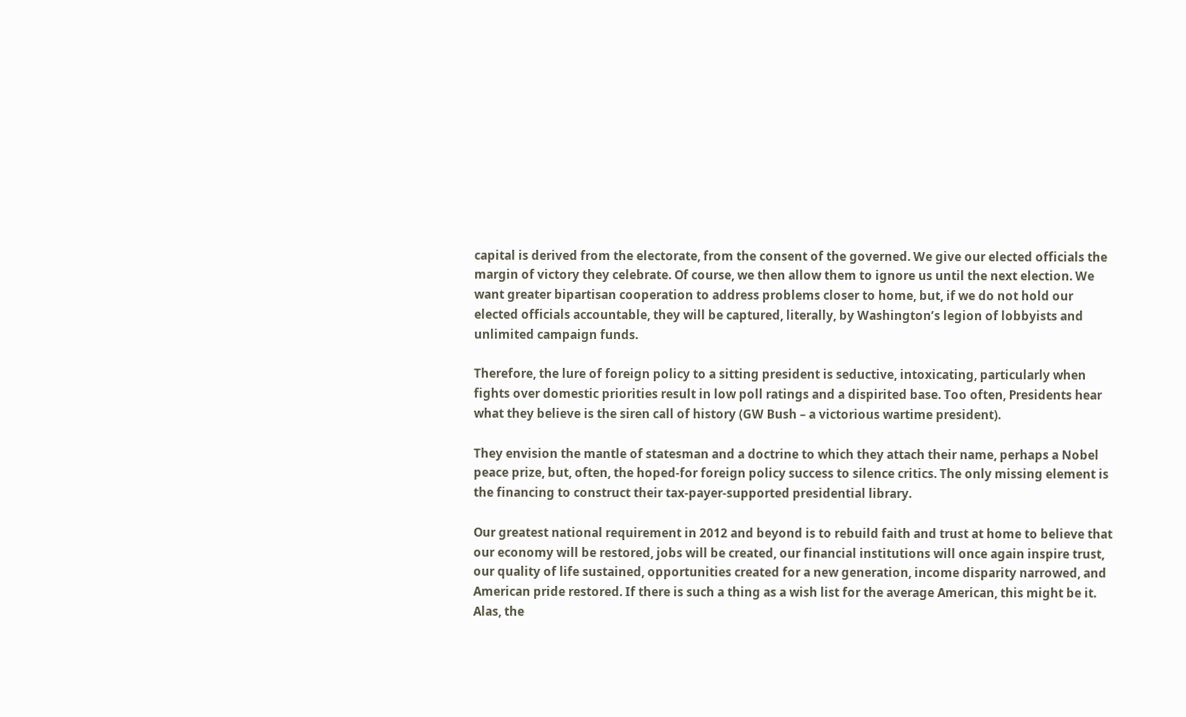capital is derived from the electorate, from the consent of the governed. We give our elected officials the margin of victory they celebrate. Of course, we then allow them to ignore us until the next election. We want greater bipartisan cooperation to address problems closer to home, but, if we do not hold our elected officials accountable, they will be captured, literally, by Washington’s legion of lobbyists and unlimited campaign funds.

Therefore, the lure of foreign policy to a sitting president is seductive, intoxicating, particularly when fights over domestic priorities result in low poll ratings and a dispirited base. Too often, Presidents hear what they believe is the siren call of history (GW Bush – a victorious wartime president).

They envision the mantle of statesman and a doctrine to which they attach their name, perhaps a Nobel peace prize, but, often, the hoped-for foreign policy success to silence critics. The only missing element is the financing to construct their tax-payer-supported presidential library.

Our greatest national requirement in 2012 and beyond is to rebuild faith and trust at home to believe that our economy will be restored, jobs will be created, our financial institutions will once again inspire trust, our quality of life sustained, opportunities created for a new generation, income disparity narrowed, and American pride restored. If there is such a thing as a wish list for the average American, this might be it. Alas, the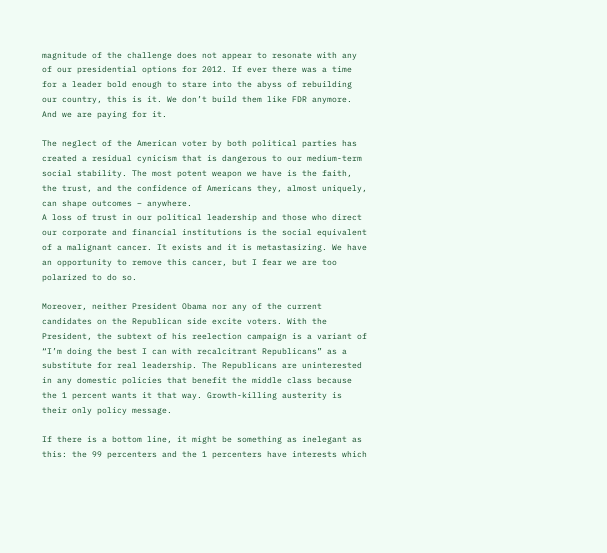magnitude of the challenge does not appear to resonate with any of our presidential options for 2012. If ever there was a time for a leader bold enough to stare into the abyss of rebuilding our country, this is it. We don’t build them like FDR anymore. And we are paying for it.

The neglect of the American voter by both political parties has created a residual cynicism that is dangerous to our medium-term social stability. The most potent weapon we have is the faith, the trust, and the confidence of Americans they, almost uniquely, can shape outcomes – anywhere.
A loss of trust in our political leadership and those who direct our corporate and financial institutions is the social equivalent of a malignant cancer. It exists and it is metastasizing. We have an opportunity to remove this cancer, but I fear we are too polarized to do so.

Moreover, neither President Obama nor any of the current candidates on the Republican side excite voters. With the President, the subtext of his reelection campaign is a variant of “I’m doing the best I can with recalcitrant Republicans” as a substitute for real leadership. The Republicans are uninterested in any domestic policies that benefit the middle class because the 1 percent wants it that way. Growth-killing austerity is their only policy message.

If there is a bottom line, it might be something as inelegant as this: the 99 percenters and the 1 percenters have interests which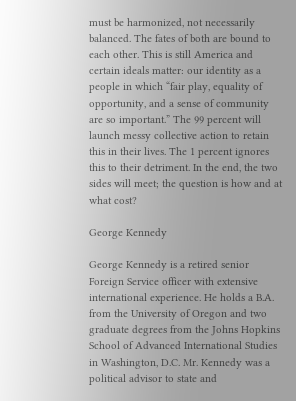must be harmonized, not necessarily balanced. The fates of both are bound to each other. This is still America and certain ideals matter: our identity as a people in which “fair play, equality of opportunity, and a sense of community are so important.” The 99 percent will launch messy collective action to retain this in their lives. The 1 percent ignores this to their detriment. In the end, the two sides will meet; the question is how and at what cost?

George Kennedy

George Kennedy is a retired senior Foreign Service officer with extensive international experience. He holds a B.A. from the University of Oregon and two graduate degrees from the Johns Hopkins School of Advanced International Studies in Washington, D.C. Mr. Kennedy was a political advisor to state and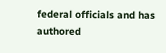federal officials and has authored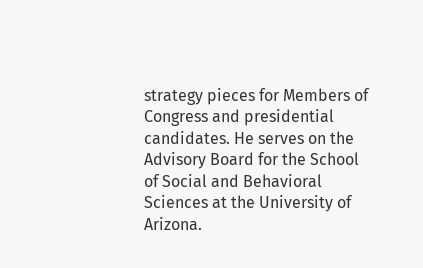strategy pieces for Members of Congress and presidential candidates. He serves on the Advisory Board for the School of Social and Behavioral Sciences at the University of Arizona.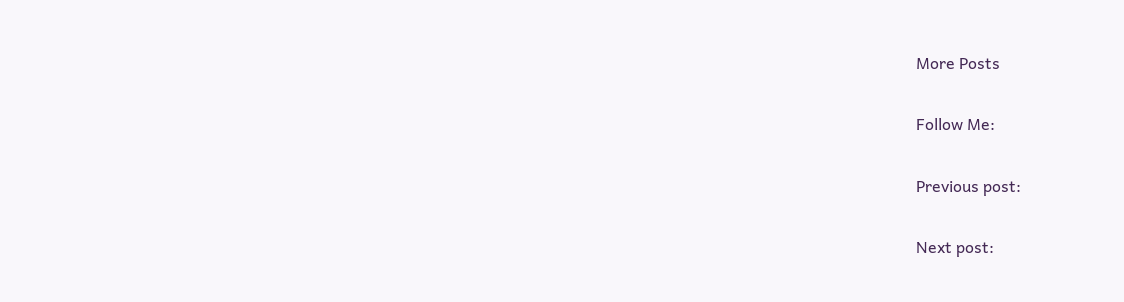More Posts

Follow Me:

Previous post:

Next post: